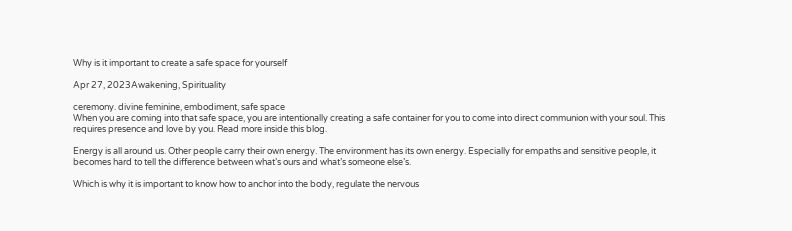Why is it important to create a safe space for yourself

Apr 27, 2023Awakening, Spirituality

ceremony. divine feminine, embodiment, safe space
When you are coming into that safe space, you are intentionally creating a safe container for you to come into direct communion with your soul. This requires presence and love by you. Read more inside this blog.

Energy is all around us. Other people carry their own energy. The environment has its own energy. Especially for empaths and sensitive people, it becomes hard to tell the difference between what’s ours and what’s someone else’s.

Which is why it is important to know how to anchor into the body, regulate the nervous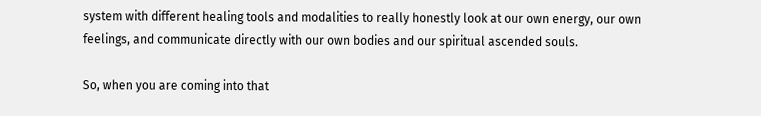system with different healing tools and modalities to really honestly look at our own energy, our own feelings, and communicate directly with our own bodies and our spiritual ascended souls.

So, when you are coming into that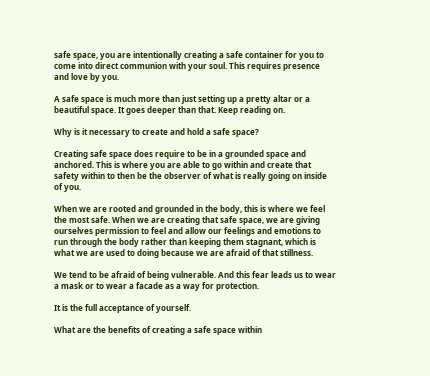safe space, you are intentionally creating a safe container for you to come into direct communion with your soul. This requires presence and love by you.

A safe space is much more than just setting up a pretty altar or a beautiful space. It goes deeper than that. Keep reading on.

Why is it necessary to create and hold a safe space?

Creating safe space does require to be in a grounded space and anchored. This is where you are able to go within and create that safety within to then be the observer of what is really going on inside of you.

When we are rooted and grounded in the body, this is where we feel the most safe. When we are creating that safe space, we are giving ourselves permission to feel and allow our feelings and emotions to run through the body rather than keeping them stagnant, which is what we are used to doing because we are afraid of that stillness.

We tend to be afraid of being vulnerable. And this fear leads us to wear a mask or to wear a facade as a way for protection.

It is the full acceptance of yourself.

What are the benefits of creating a safe space within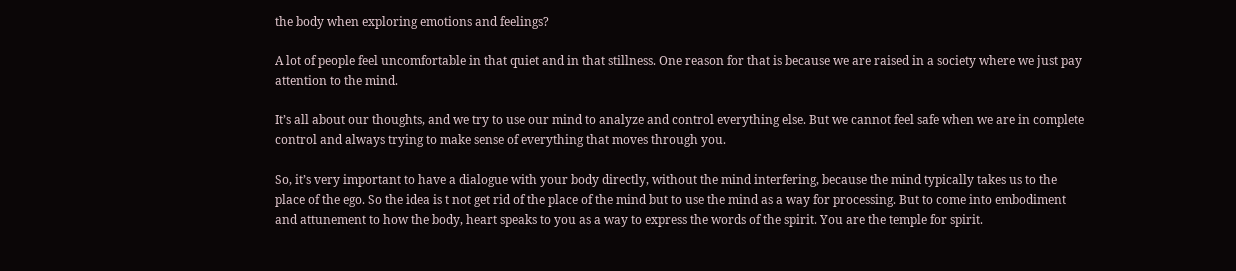the body when exploring emotions and feelings?

A lot of people feel uncomfortable in that quiet and in that stillness. One reason for that is because we are raised in a society where we just pay attention to the mind.

It’s all about our thoughts, and we try to use our mind to analyze and control everything else. But we cannot feel safe when we are in complete control and always trying to make sense of everything that moves through you.

So, it’s very important to have a dialogue with your body directly, without the mind interfering, because the mind typically takes us to the place of the ego. So the idea is t not get rid of the place of the mind but to use the mind as a way for processing. But to come into embodiment and attunement to how the body, heart speaks to you as a way to express the words of the spirit. You are the temple for spirit.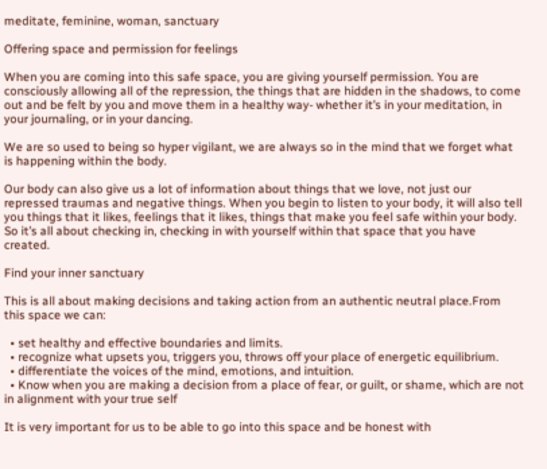meditate, feminine, woman, sanctuary

Offering space and permission for feelings

When you are coming into this safe space, you are giving yourself permission. You are consciously allowing all of the repression, the things that are hidden in the shadows, to come out and be felt by you and move them in a healthy way- whether it’s in your meditation, in your journaling, or in your dancing.

We are so used to being so hyper vigilant, we are always so in the mind that we forget what is happening within the body.

Our body can also give us a lot of information about things that we love, not just our repressed traumas and negative things. When you begin to listen to your body, it will also tell you things that it likes, feelings that it likes, things that make you feel safe within your body. So it’s all about checking in, checking in with yourself within that space that you have created.

Find your inner sanctuary

This is all about making decisions and taking action from an authentic neutral place.From this space we can:

  • set healthy and effective boundaries and limits.
  • recognize what upsets you, triggers you, throws off your place of energetic equilibrium.
  • differentiate the voices of the mind, emotions, and intuition.
  • Know when you are making a decision from a place of fear, or guilt, or shame, which are not in alignment with your true self

It is very important for us to be able to go into this space and be honest with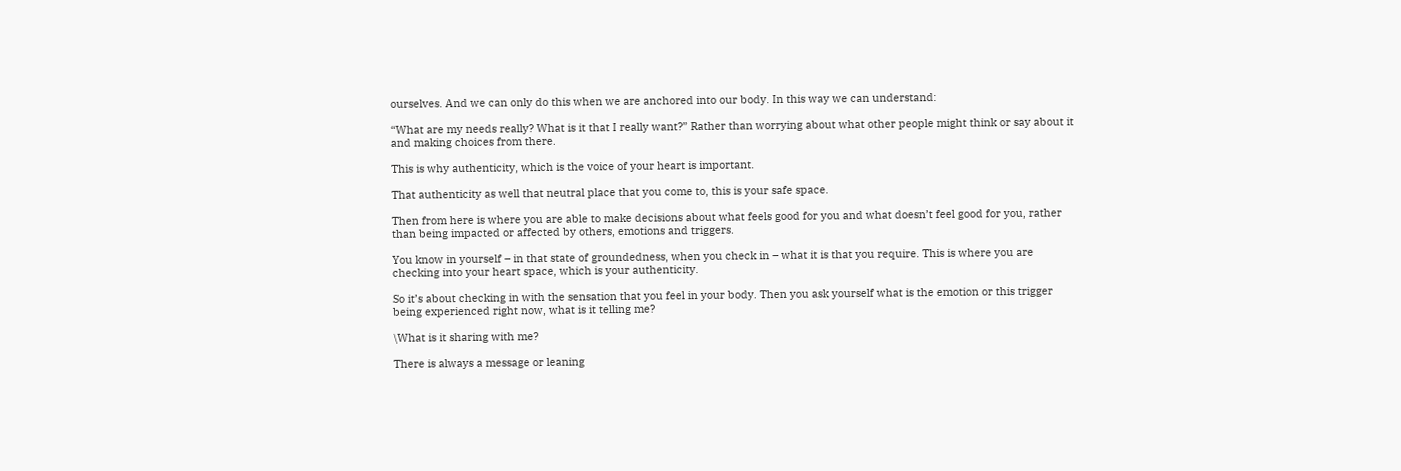ourselves. And we can only do this when we are anchored into our body. In this way we can understand:

“What are my needs really? What is it that I really want?” Rather than worrying about what other people might think or say about it and making choices from there.

This is why authenticity, which is the voice of your heart is important.

That authenticity as well that neutral place that you come to, this is your safe space.

Then from here is where you are able to make decisions about what feels good for you and what doesn’t feel good for you, rather than being impacted or affected by others, emotions and triggers.

You know in yourself – in that state of groundedness, when you check in – what it is that you require. This is where you are checking into your heart space, which is your authenticity.

So it’s about checking in with the sensation that you feel in your body. Then you ask yourself what is the emotion or this trigger being experienced right now, what is it telling me?

\What is it sharing with me?

There is always a message or leaning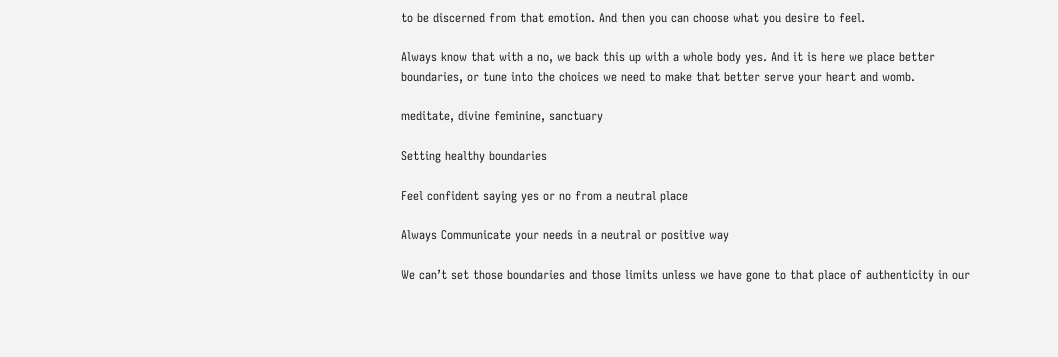to be discerned from that emotion. And then you can choose what you desire to feel.

Always know that with a no, we back this up with a whole body yes. And it is here we place better boundaries, or tune into the choices we need to make that better serve your heart and womb.

meditate, divine feminine, sanctuary

Setting healthy boundaries

Feel confident saying yes or no from a neutral place

Always Communicate your needs in a neutral or positive way

We can’t set those boundaries and those limits unless we have gone to that place of authenticity in our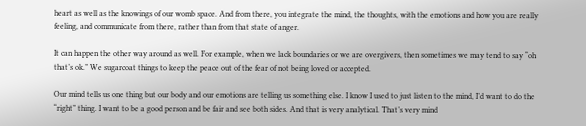heart as well as the knowings of our womb space. And from there, you integrate the mind, the thoughts, with the emotions and how you are really feeling, and communicate from there, rather than from that state of anger.

It can happen the other way around as well. For example, when we lack boundaries or we are overgivers, then sometimes we may tend to say “oh that’s ok.” We sugarcoat things to keep the peace out of the fear of not being loved or accepted.

Our mind tells us one thing but our body and our emotions are telling us something else. I know I used to just listen to the mind, I’d want to do the “right” thing. I want to be a good person and be fair and see both sides. And that is very analytical. That’s very mind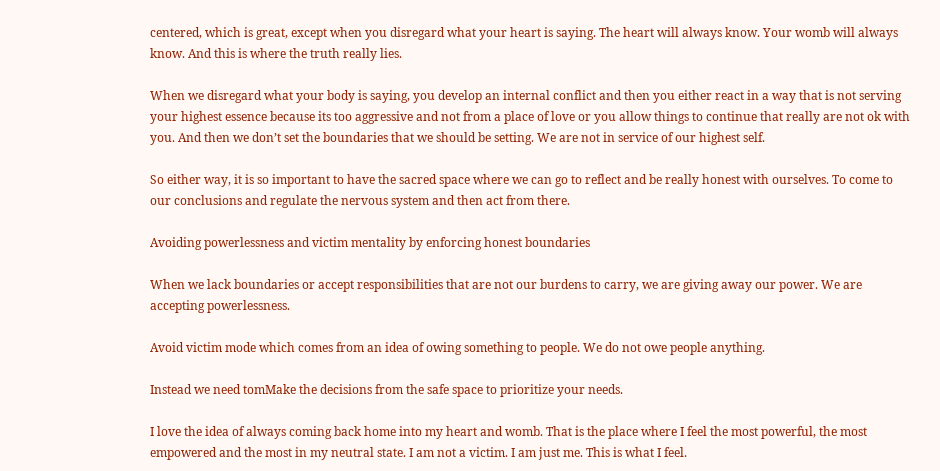centered, which is great, except when you disregard what your heart is saying. The heart will always know. Your womb will always know. And this is where the truth really lies.

When we disregard what your body is saying, you develop an internal conflict and then you either react in a way that is not serving your highest essence because its too aggressive and not from a place of love or you allow things to continue that really are not ok with you. And then we don’t set the boundaries that we should be setting. We are not in service of our highest self.

So either way, it is so important to have the sacred space where we can go to reflect and be really honest with ourselves. To come to our conclusions and regulate the nervous system and then act from there.

Avoiding powerlessness and victim mentality by enforcing honest boundaries

When we lack boundaries or accept responsibilities that are not our burdens to carry, we are giving away our power. We are accepting powerlessness.

Avoid victim mode which comes from an idea of owing something to people. We do not owe people anything.

Instead we need tomMake the decisions from the safe space to prioritize your needs.

I love the idea of always coming back home into my heart and womb. That is the place where I feel the most powerful, the most empowered and the most in my neutral state. I am not a victim. I am just me. This is what I feel.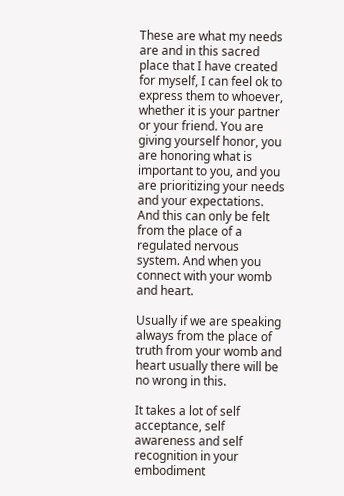These are what my needs are and in this sacred place that I have created for myself, I can feel ok to express them to whoever, whether it is your partner or your friend. You are giving yourself honor, you are honoring what is important to you, and you are prioritizing your needs and your expectations. And this can only be felt from the place of a regulated nervous system. And when you connect with your womb and heart.

Usually if we are speaking always from the place of truth from your womb and heart usually there will be no wrong in this.

It takes a lot of self acceptance, self awareness and self recognition in your embodiment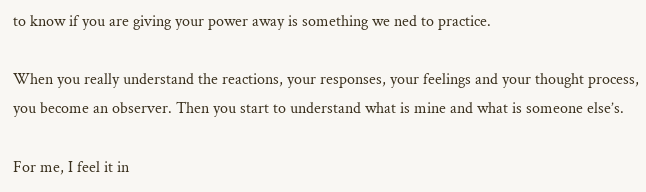to know if you are giving your power away is something we ned to practice.

When you really understand the reactions, your responses, your feelings and your thought process, you become an observer. Then you start to understand what is mine and what is someone else’s.

For me, I feel it in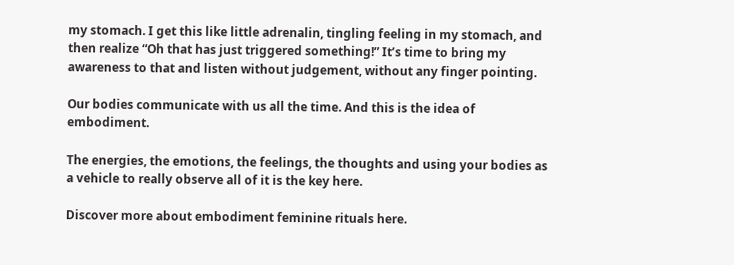my stomach. I get this like little adrenalin, tingling feeling in my stomach, and then realize “Oh that has just triggered something!” It’s time to bring my awareness to that and listen without judgement, without any finger pointing.

Our bodies communicate with us all the time. And this is the idea of embodiment.

The energies, the emotions, the feelings, the thoughts and using your bodies as a vehicle to really observe all of it is the key here.

Discover more about embodiment feminine rituals here.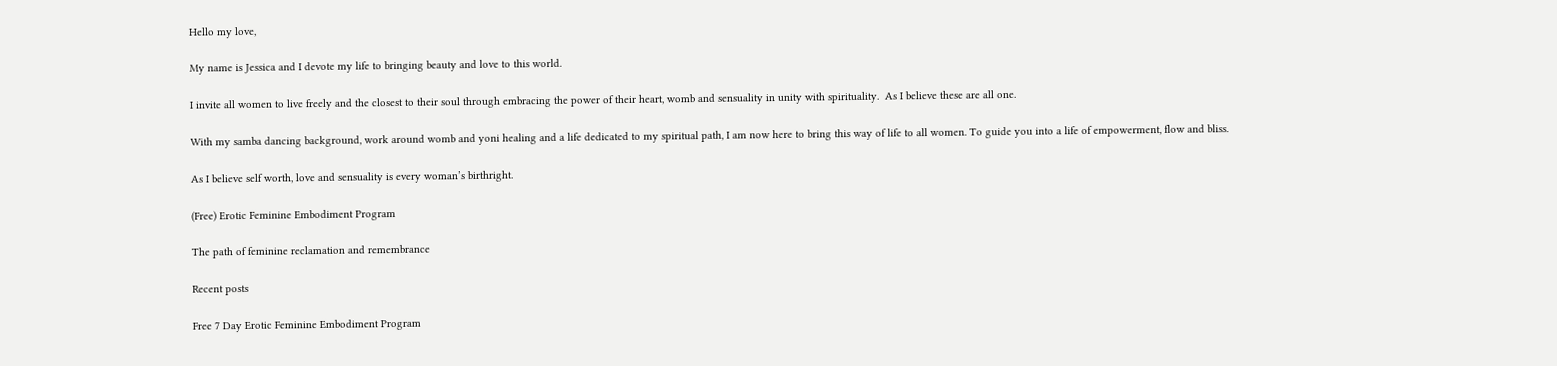Hello my love,

My name is Jessica and I devote my life to bringing beauty and love to this world.

I invite all women to live freely and the closest to their soul through embracing the power of their heart, womb and sensuality in unity with spirituality.  As I believe these are all one.

With my samba dancing background, work around womb and yoni healing and a life dedicated to my spiritual path, I am now here to bring this way of life to all women. To guide you into a life of empowerment, flow and bliss.

As I believe self worth, love and sensuality is every woman’s birthright.

(Free) Erotic Feminine Embodiment Program

The path of feminine reclamation and remembrance

Recent posts

Free 7 Day Erotic Feminine Embodiment Program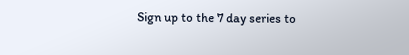Sign up to the 7 day series to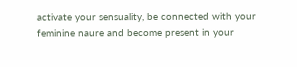activate your sensuality, be connected with your feminine naure and become present in your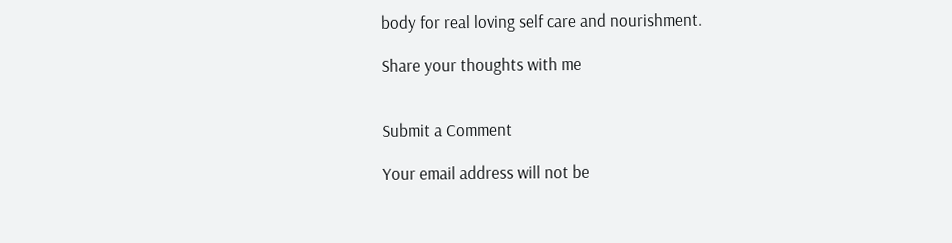body for real loving self care and nourishment.

Share your thoughts with me


Submit a Comment

Your email address will not be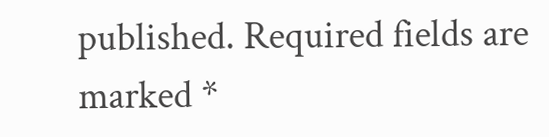published. Required fields are marked *